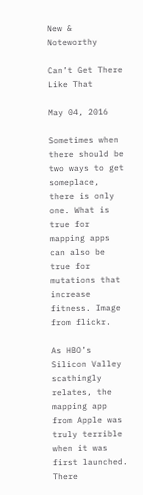New & Noteworthy

Can’t Get There Like That

May 04, 2016

Sometimes when there should be two ways to get someplace, there is only one. What is true for mapping apps can also be true for mutations that increase fitness. Image from flickr.

As HBO’s Silicon Valley scathingly relates, the mapping app from Apple was truly terrible when it was first launched. There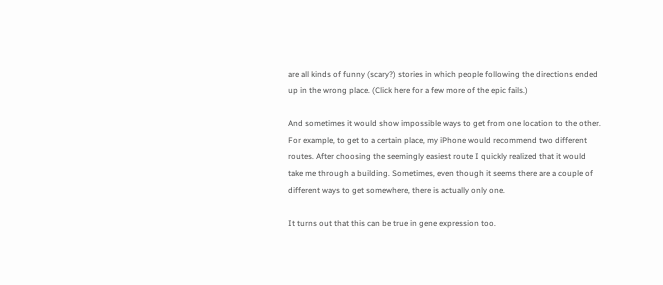are all kinds of funny (scary?) stories in which people following the directions ended up in the wrong place. (Click here for a few more of the epic fails.)

And sometimes it would show impossible ways to get from one location to the other. For example, to get to a certain place, my iPhone would recommend two different routes. After choosing the seemingly easiest route I quickly realized that it would take me through a building. Sometimes, even though it seems there are a couple of different ways to get somewhere, there is actually only one.

It turns out that this can be true in gene expression too.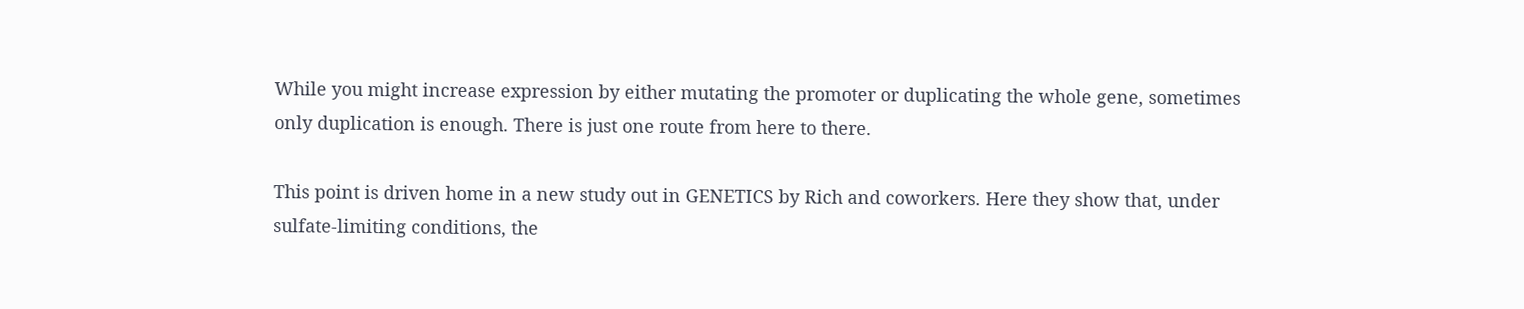While you might increase expression by either mutating the promoter or duplicating the whole gene, sometimes only duplication is enough. There is just one route from here to there.

This point is driven home in a new study out in GENETICS by Rich and coworkers. Here they show that, under sulfate-limiting conditions, the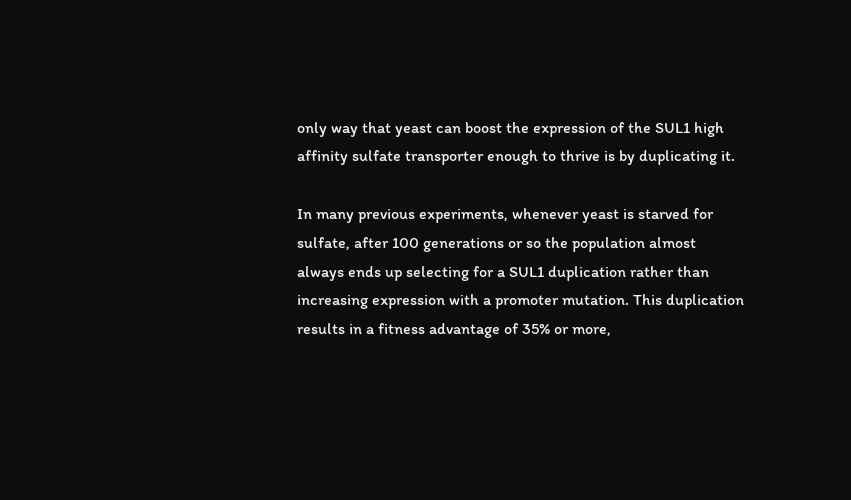only way that yeast can boost the expression of the SUL1 high affinity sulfate transporter enough to thrive is by duplicating it.

In many previous experiments, whenever yeast is starved for sulfate, after 100 generations or so the population almost always ends up selecting for a SUL1 duplication rather than increasing expression with a promoter mutation. This duplication results in a fitness advantage of 35% or more,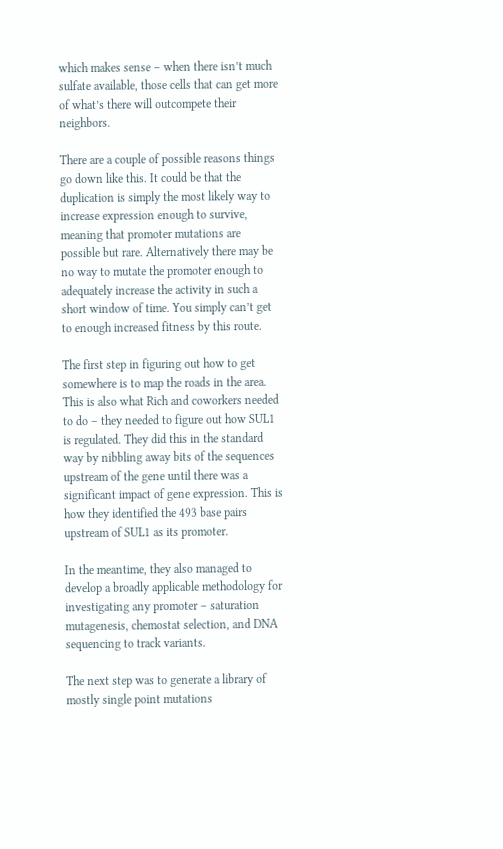which makes sense – when there isn’t much sulfate available, those cells that can get more of what’s there will outcompete their neighbors.

There are a couple of possible reasons things go down like this. It could be that the duplication is simply the most likely way to increase expression enough to survive, meaning that promoter mutations are possible but rare. Alternatively there may be no way to mutate the promoter enough to adequately increase the activity in such a short window of time. You simply can’t get to enough increased fitness by this route.

The first step in figuring out how to get somewhere is to map the roads in the area. This is also what Rich and coworkers needed to do – they needed to figure out how SUL1 is regulated. They did this in the standard way by nibbling away bits of the sequences upstream of the gene until there was a significant impact of gene expression. This is how they identified the 493 base pairs upstream of SUL1 as its promoter.

In the meantime, they also managed to develop a broadly applicable methodology for investigating any promoter – saturation mutagenesis, chemostat selection, and DNA sequencing to track variants.

The next step was to generate a library of mostly single point mutations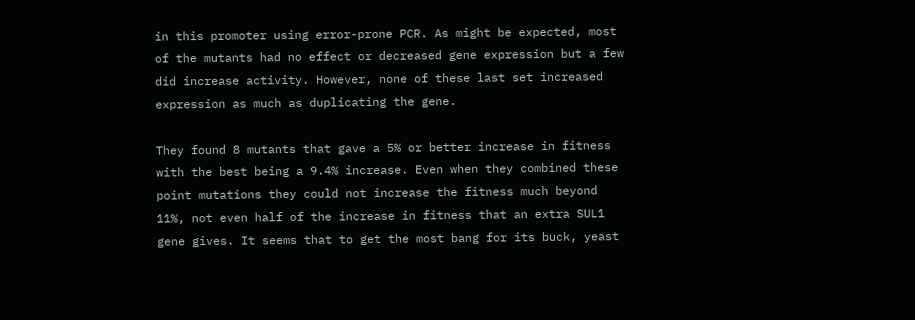in this promoter using error-prone PCR. As might be expected, most of the mutants had no effect or decreased gene expression but a few did increase activity. However, none of these last set increased expression as much as duplicating the gene.

They found 8 mutants that gave a 5% or better increase in fitness with the best being a 9.4% increase. Even when they combined these point mutations they could not increase the fitness much beyond 11%, not even half of the increase in fitness that an extra SUL1 gene gives. It seems that to get the most bang for its buck, yeast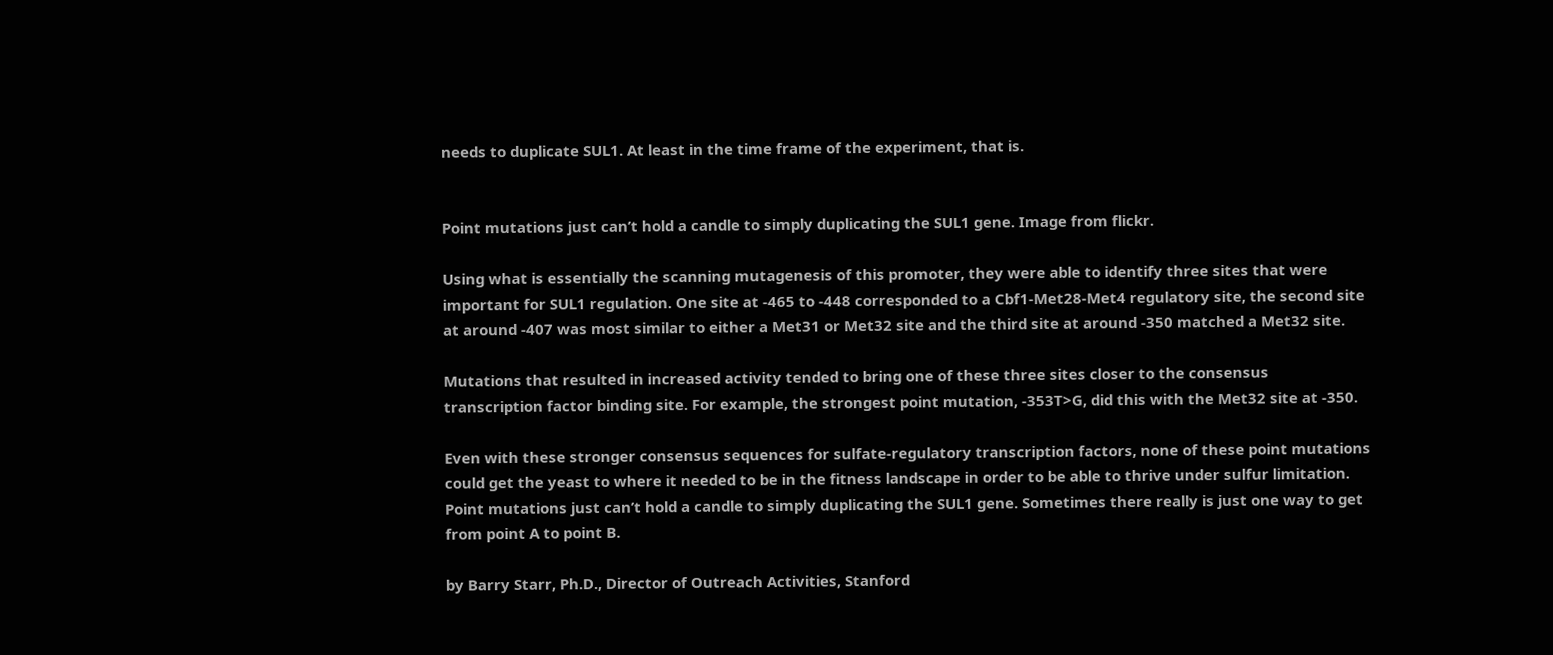needs to duplicate SUL1. At least in the time frame of the experiment, that is.


Point mutations just can’t hold a candle to simply duplicating the SUL1 gene. Image from flickr.

Using what is essentially the scanning mutagenesis of this promoter, they were able to identify three sites that were important for SUL1 regulation. One site at -465 to -448 corresponded to a Cbf1-Met28-Met4 regulatory site, the second site at around -407 was most similar to either a Met31 or Met32 site and the third site at around -350 matched a Met32 site.

Mutations that resulted in increased activity tended to bring one of these three sites closer to the consensus transcription factor binding site. For example, the strongest point mutation, -353T>G, did this with the Met32 site at -350.

Even with these stronger consensus sequences for sulfate-regulatory transcription factors, none of these point mutations could get the yeast to where it needed to be in the fitness landscape in order to be able to thrive under sulfur limitation. Point mutations just can’t hold a candle to simply duplicating the SUL1 gene. Sometimes there really is just one way to get from point A to point B.

by Barry Starr, Ph.D., Director of Outreach Activities, Stanford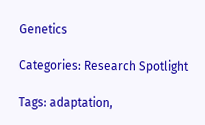Genetics

Categories: Research Spotlight

Tags: adaptation,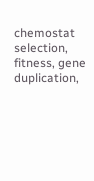chemostat selection, fitness, gene duplication,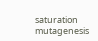saturation mutagenesis